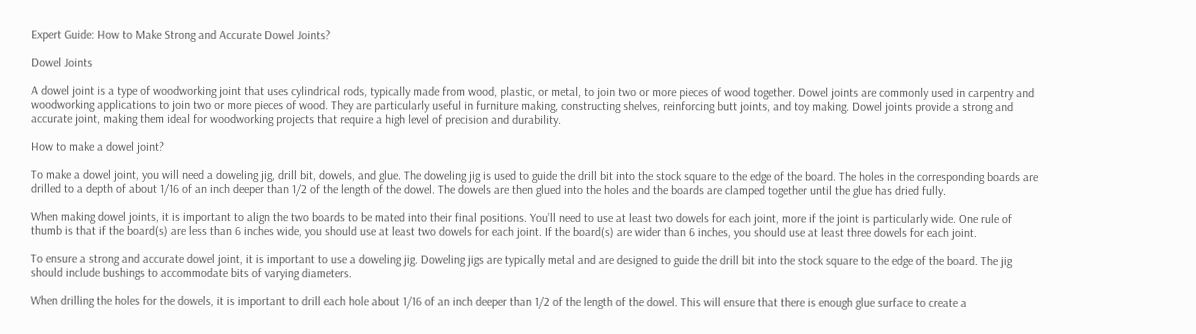Expert Guide: How to Make Strong and Accurate Dowel Joints?

Dowel Joints

A dowel joint is a type of woodworking joint that uses cylindrical rods, typically made from wood, plastic, or metal, to join two or more pieces of wood together. Dowel joints are commonly used in carpentry and woodworking applications to join two or more pieces of wood. They are particularly useful in furniture making, constructing shelves, reinforcing butt joints, and toy making. Dowel joints provide a strong and accurate joint, making them ideal for woodworking projects that require a high level of precision and durability.

How to make a dowel joint?

To make a dowel joint, you will need a doweling jig, drill bit, dowels, and glue. The doweling jig is used to guide the drill bit into the stock square to the edge of the board. The holes in the corresponding boards are drilled to a depth of about 1/16 of an inch deeper than 1/2 of the length of the dowel. The dowels are then glued into the holes and the boards are clamped together until the glue has dried fully.

When making dowel joints, it is important to align the two boards to be mated into their final positions. You’ll need to use at least two dowels for each joint, more if the joint is particularly wide. One rule of thumb is that if the board(s) are less than 6 inches wide, you should use at least two dowels for each joint. If the board(s) are wider than 6 inches, you should use at least three dowels for each joint.

To ensure a strong and accurate dowel joint, it is important to use a doweling jig. Doweling jigs are typically metal and are designed to guide the drill bit into the stock square to the edge of the board. The jig should include bushings to accommodate bits of varying diameters.

When drilling the holes for the dowels, it is important to drill each hole about 1/16 of an inch deeper than 1/2 of the length of the dowel. This will ensure that there is enough glue surface to create a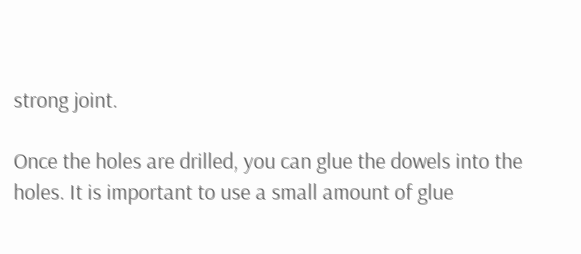strong joint.

Once the holes are drilled, you can glue the dowels into the holes. It is important to use a small amount of glue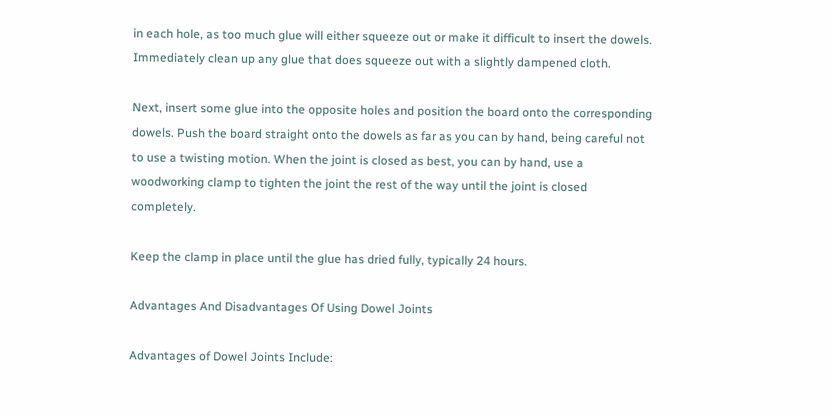in each hole, as too much glue will either squeeze out or make it difficult to insert the dowels. Immediately clean up any glue that does squeeze out with a slightly dampened cloth.

Next, insert some glue into the opposite holes and position the board onto the corresponding dowels. Push the board straight onto the dowels as far as you can by hand, being careful not to use a twisting motion. When the joint is closed as best, you can by hand, use a woodworking clamp to tighten the joint the rest of the way until the joint is closed completely.

Keep the clamp in place until the glue has dried fully, typically 24 hours.

Advantages And Disadvantages Of Using Dowel Joints

Advantages of Dowel Joints Include: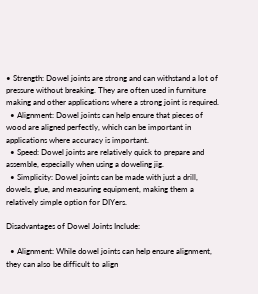• Strength: Dowel joints are strong and can withstand a lot of pressure without breaking. They are often used in furniture making and other applications where a strong joint is required.
  • Alignment: Dowel joints can help ensure that pieces of wood are aligned perfectly, which can be important in applications where accuracy is important.
  • Speed: Dowel joints are relatively quick to prepare and assemble, especially when using a doweling jig.
  • Simplicity: Dowel joints can be made with just a drill, dowels, glue, and measuring equipment, making them a relatively simple option for DIYers.

Disadvantages of Dowel Joints Include:

  • Alignment: While dowel joints can help ensure alignment, they can also be difficult to align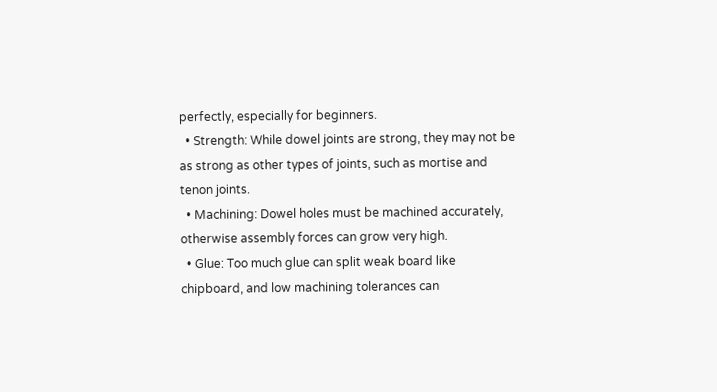perfectly, especially for beginners.
  • Strength: While dowel joints are strong, they may not be as strong as other types of joints, such as mortise and tenon joints.
  • Machining: Dowel holes must be machined accurately, otherwise assembly forces can grow very high.
  • Glue: Too much glue can split weak board like chipboard, and low machining tolerances can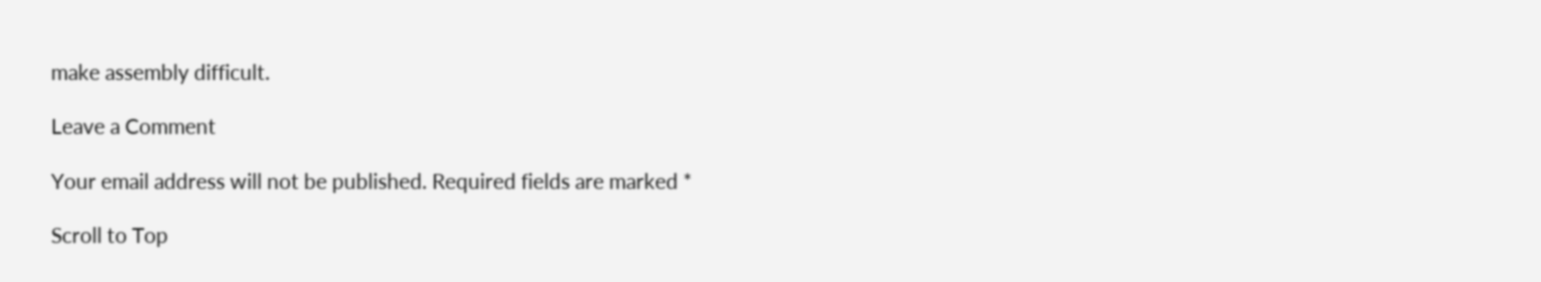make assembly difficult.

Leave a Comment

Your email address will not be published. Required fields are marked *

Scroll to Top